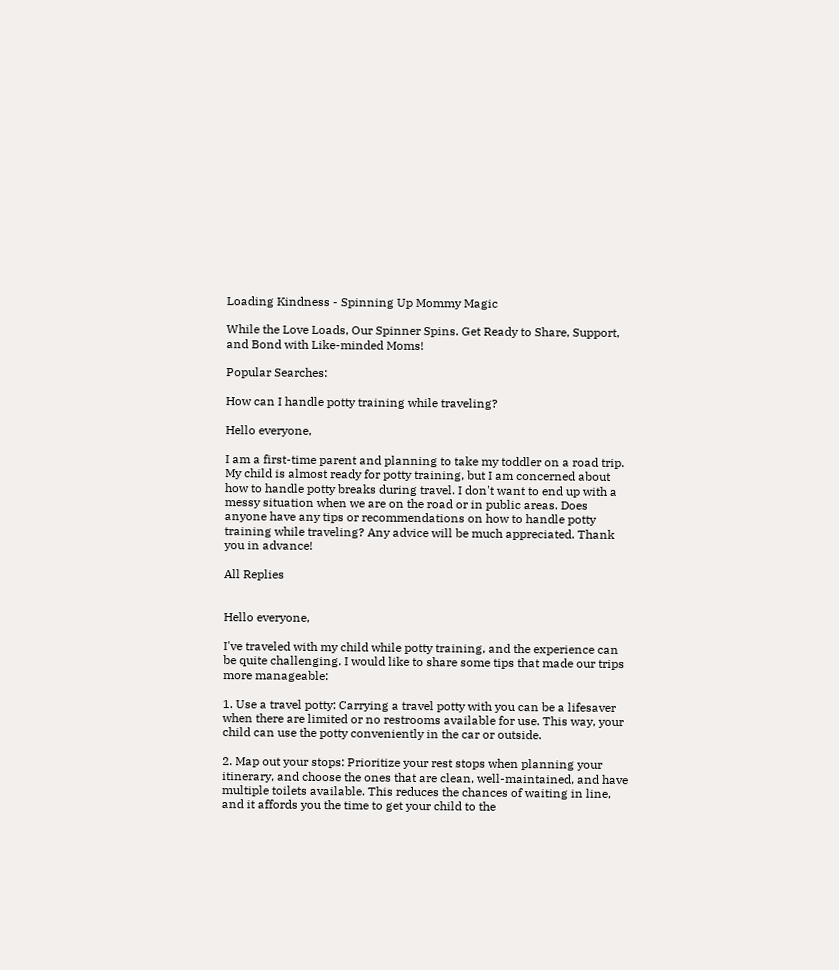Loading Kindness - Spinning Up Mommy Magic

While the Love Loads, Our Spinner Spins. Get Ready to Share, Support, and Bond with Like-minded Moms!

Popular Searches:

How can I handle potty training while traveling?

Hello everyone,

I am a first-time parent and planning to take my toddler on a road trip. My child is almost ready for potty training, but I am concerned about how to handle potty breaks during travel. I don't want to end up with a messy situation when we are on the road or in public areas. Does anyone have any tips or recommendations on how to handle potty training while traveling? Any advice will be much appreciated. Thank you in advance!

All Replies


Hello everyone,

I've traveled with my child while potty training, and the experience can be quite challenging. I would like to share some tips that made our trips more manageable:

1. Use a travel potty: Carrying a travel potty with you can be a lifesaver when there are limited or no restrooms available for use. This way, your child can use the potty conveniently in the car or outside.

2. Map out your stops: Prioritize your rest stops when planning your itinerary, and choose the ones that are clean, well-maintained, and have multiple toilets available. This reduces the chances of waiting in line, and it affords you the time to get your child to the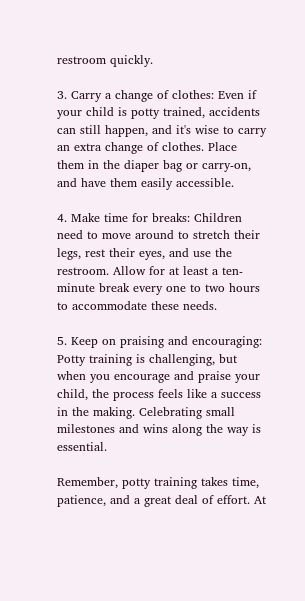restroom quickly.

3. Carry a change of clothes: Even if your child is potty trained, accidents can still happen, and it's wise to carry an extra change of clothes. Place them in the diaper bag or carry-on, and have them easily accessible.

4. Make time for breaks: Children need to move around to stretch their legs, rest their eyes, and use the restroom. Allow for at least a ten-minute break every one to two hours to accommodate these needs.

5. Keep on praising and encouraging: Potty training is challenging, but when you encourage and praise your child, the process feels like a success in the making. Celebrating small milestones and wins along the way is essential.

Remember, potty training takes time, patience, and a great deal of effort. At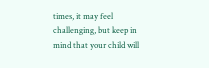times, it may feel challenging, but keep in mind that your child will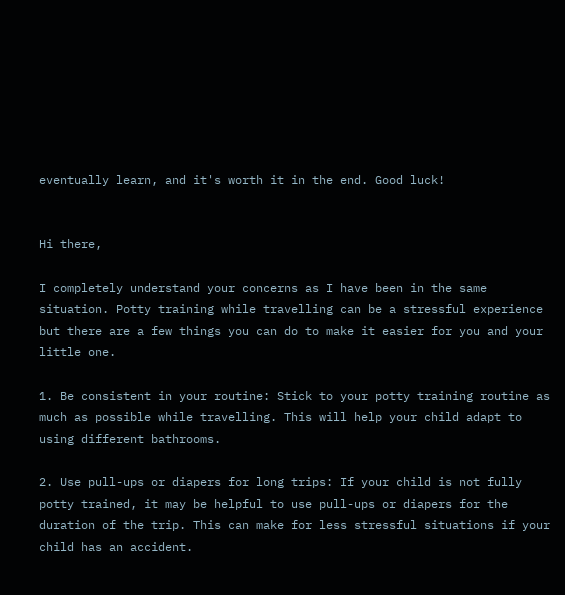eventually learn, and it's worth it in the end. Good luck!


Hi there,

I completely understand your concerns as I have been in the same situation. Potty training while travelling can be a stressful experience but there are a few things you can do to make it easier for you and your little one.

1. Be consistent in your routine: Stick to your potty training routine as much as possible while travelling. This will help your child adapt to using different bathrooms.

2. Use pull-ups or diapers for long trips: If your child is not fully potty trained, it may be helpful to use pull-ups or diapers for the duration of the trip. This can make for less stressful situations if your child has an accident.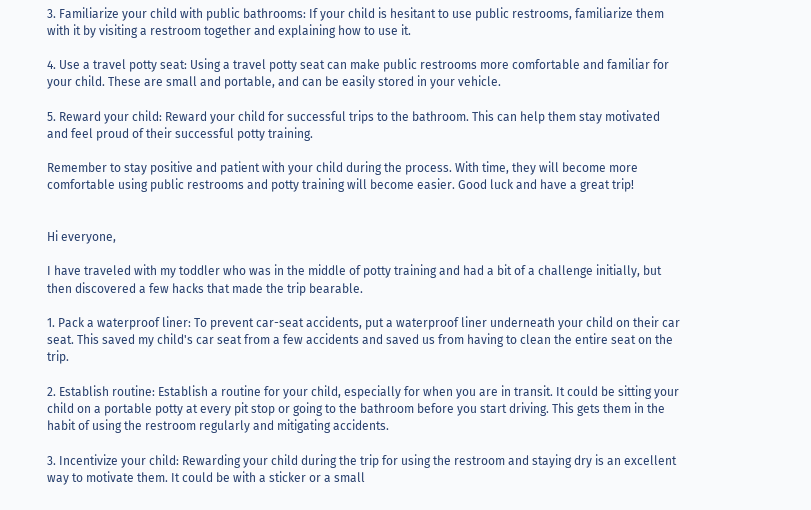3. Familiarize your child with public bathrooms: If your child is hesitant to use public restrooms, familiarize them with it by visiting a restroom together and explaining how to use it.

4. Use a travel potty seat: Using a travel potty seat can make public restrooms more comfortable and familiar for your child. These are small and portable, and can be easily stored in your vehicle.

5. Reward your child: Reward your child for successful trips to the bathroom. This can help them stay motivated and feel proud of their successful potty training.

Remember to stay positive and patient with your child during the process. With time, they will become more comfortable using public restrooms and potty training will become easier. Good luck and have a great trip!


Hi everyone,

I have traveled with my toddler who was in the middle of potty training and had a bit of a challenge initially, but then discovered a few hacks that made the trip bearable.

1. Pack a waterproof liner: To prevent car-seat accidents, put a waterproof liner underneath your child on their car seat. This saved my child's car seat from a few accidents and saved us from having to clean the entire seat on the trip.

2. Establish routine: Establish a routine for your child, especially for when you are in transit. It could be sitting your child on a portable potty at every pit stop or going to the bathroom before you start driving. This gets them in the habit of using the restroom regularly and mitigating accidents.

3. Incentivize your child: Rewarding your child during the trip for using the restroom and staying dry is an excellent way to motivate them. It could be with a sticker or a small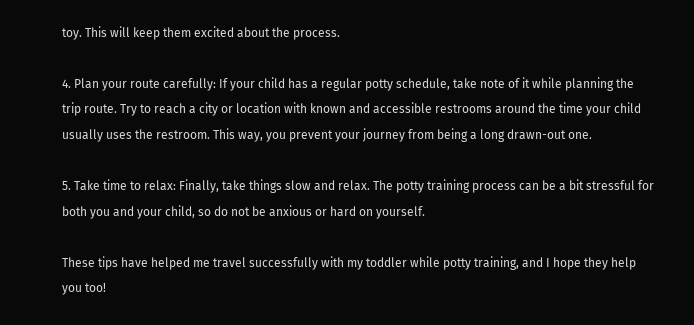toy. This will keep them excited about the process.

4. Plan your route carefully: If your child has a regular potty schedule, take note of it while planning the trip route. Try to reach a city or location with known and accessible restrooms around the time your child usually uses the restroom. This way, you prevent your journey from being a long drawn-out one.

5. Take time to relax: Finally, take things slow and relax. The potty training process can be a bit stressful for both you and your child, so do not be anxious or hard on yourself.

These tips have helped me travel successfully with my toddler while potty training, and I hope they help you too!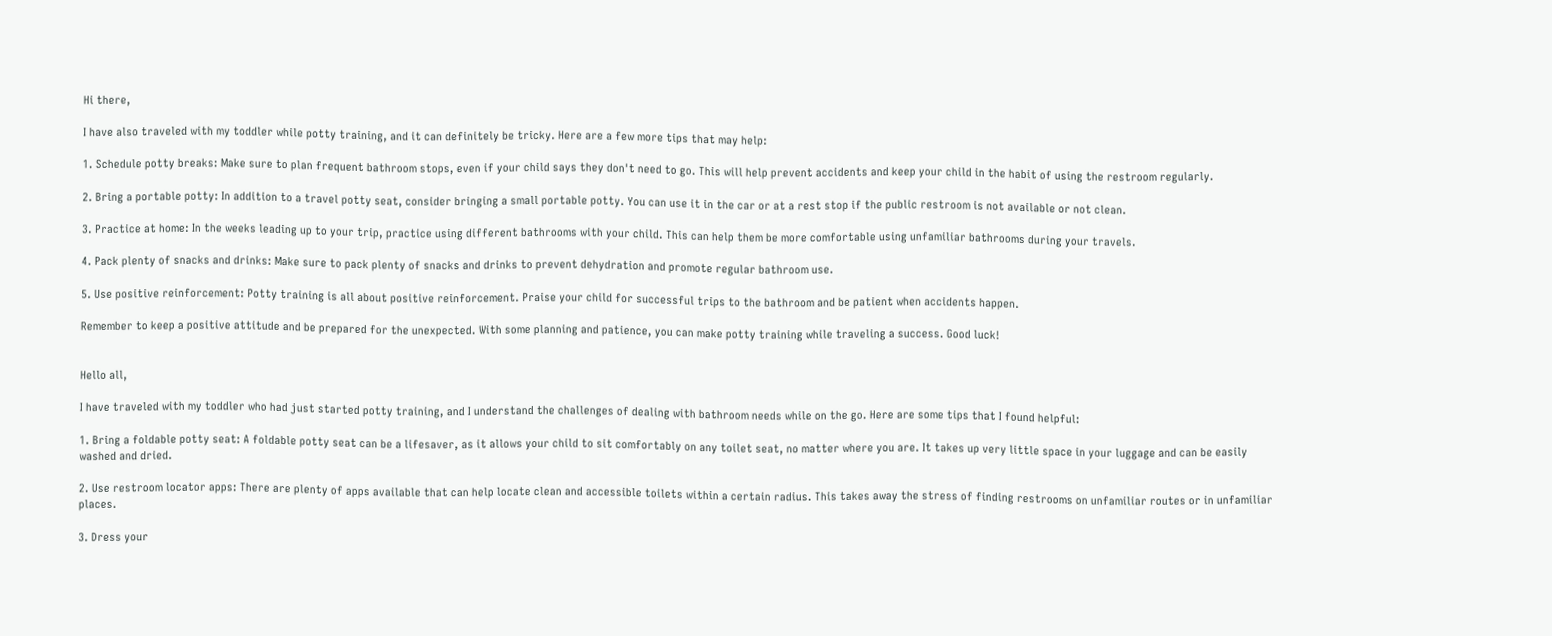Hi there,

I have also traveled with my toddler while potty training, and it can definitely be tricky. Here are a few more tips that may help:

1. Schedule potty breaks: Make sure to plan frequent bathroom stops, even if your child says they don't need to go. This will help prevent accidents and keep your child in the habit of using the restroom regularly.

2. Bring a portable potty: In addition to a travel potty seat, consider bringing a small portable potty. You can use it in the car or at a rest stop if the public restroom is not available or not clean.

3. Practice at home: In the weeks leading up to your trip, practice using different bathrooms with your child. This can help them be more comfortable using unfamiliar bathrooms during your travels.

4. Pack plenty of snacks and drinks: Make sure to pack plenty of snacks and drinks to prevent dehydration and promote regular bathroom use.

5. Use positive reinforcement: Potty training is all about positive reinforcement. Praise your child for successful trips to the bathroom and be patient when accidents happen.

Remember to keep a positive attitude and be prepared for the unexpected. With some planning and patience, you can make potty training while traveling a success. Good luck!


Hello all,

I have traveled with my toddler who had just started potty training, and I understand the challenges of dealing with bathroom needs while on the go. Here are some tips that I found helpful:

1. Bring a foldable potty seat: A foldable potty seat can be a lifesaver, as it allows your child to sit comfortably on any toilet seat, no matter where you are. It takes up very little space in your luggage and can be easily washed and dried.

2. Use restroom locator apps: There are plenty of apps available that can help locate clean and accessible toilets within a certain radius. This takes away the stress of finding restrooms on unfamiliar routes or in unfamiliar places.

3. Dress your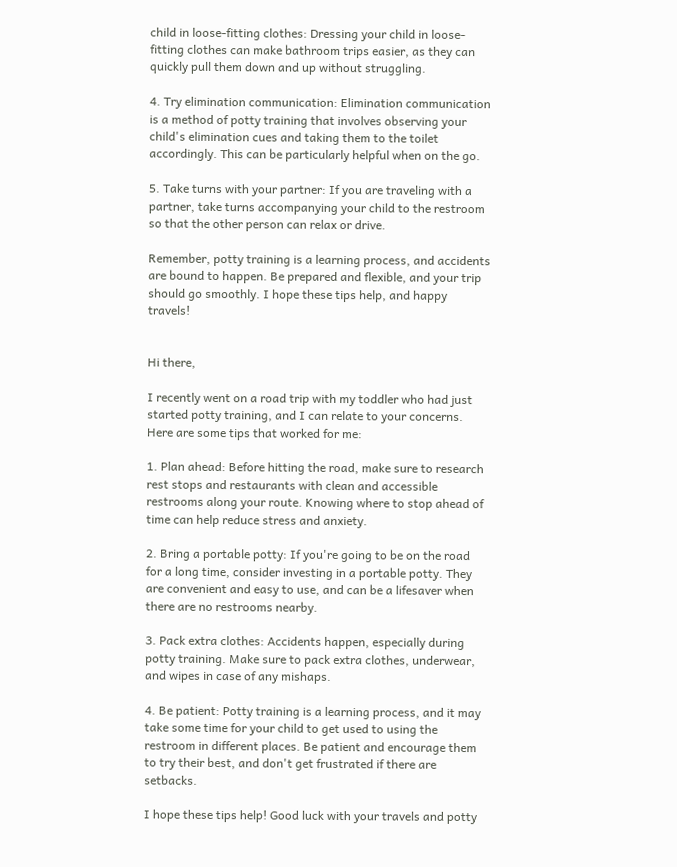child in loose-fitting clothes: Dressing your child in loose-fitting clothes can make bathroom trips easier, as they can quickly pull them down and up without struggling.

4. Try elimination communication: Elimination communication is a method of potty training that involves observing your child's elimination cues and taking them to the toilet accordingly. This can be particularly helpful when on the go.

5. Take turns with your partner: If you are traveling with a partner, take turns accompanying your child to the restroom so that the other person can relax or drive.

Remember, potty training is a learning process, and accidents are bound to happen. Be prepared and flexible, and your trip should go smoothly. I hope these tips help, and happy travels!


Hi there,

I recently went on a road trip with my toddler who had just started potty training, and I can relate to your concerns. Here are some tips that worked for me:

1. Plan ahead: Before hitting the road, make sure to research rest stops and restaurants with clean and accessible restrooms along your route. Knowing where to stop ahead of time can help reduce stress and anxiety.

2. Bring a portable potty: If you're going to be on the road for a long time, consider investing in a portable potty. They are convenient and easy to use, and can be a lifesaver when there are no restrooms nearby.

3. Pack extra clothes: Accidents happen, especially during potty training. Make sure to pack extra clothes, underwear, and wipes in case of any mishaps.

4. Be patient: Potty training is a learning process, and it may take some time for your child to get used to using the restroom in different places. Be patient and encourage them to try their best, and don't get frustrated if there are setbacks.

I hope these tips help! Good luck with your travels and potty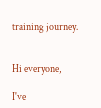training journey.


Hi everyone,

I've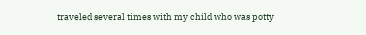traveled several times with my child who was potty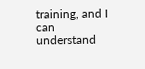training, and I can understand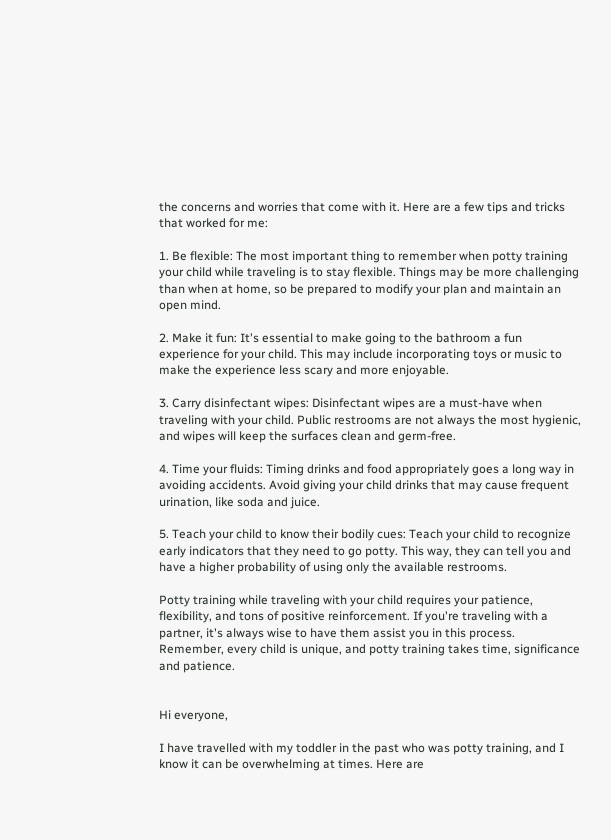the concerns and worries that come with it. Here are a few tips and tricks that worked for me:

1. Be flexible: The most important thing to remember when potty training your child while traveling is to stay flexible. Things may be more challenging than when at home, so be prepared to modify your plan and maintain an open mind.

2. Make it fun: It's essential to make going to the bathroom a fun experience for your child. This may include incorporating toys or music to make the experience less scary and more enjoyable.

3. Carry disinfectant wipes: Disinfectant wipes are a must-have when traveling with your child. Public restrooms are not always the most hygienic, and wipes will keep the surfaces clean and germ-free.

4. Time your fluids: Timing drinks and food appropriately goes a long way in avoiding accidents. Avoid giving your child drinks that may cause frequent urination, like soda and juice.

5. Teach your child to know their bodily cues: Teach your child to recognize early indicators that they need to go potty. This way, they can tell you and have a higher probability of using only the available restrooms.

Potty training while traveling with your child requires your patience, flexibility, and tons of positive reinforcement. If you're traveling with a partner, it's always wise to have them assist you in this process. Remember, every child is unique, and potty training takes time, significance and patience.


Hi everyone,

I have travelled with my toddler in the past who was potty training, and I know it can be overwhelming at times. Here are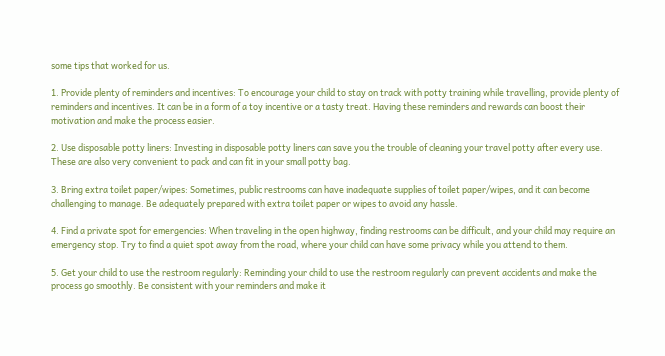some tips that worked for us.

1. Provide plenty of reminders and incentives: To encourage your child to stay on track with potty training while travelling, provide plenty of reminders and incentives. It can be in a form of a toy incentive or a tasty treat. Having these reminders and rewards can boost their motivation and make the process easier.

2. Use disposable potty liners: Investing in disposable potty liners can save you the trouble of cleaning your travel potty after every use. These are also very convenient to pack and can fit in your small potty bag.

3. Bring extra toilet paper/wipes: Sometimes, public restrooms can have inadequate supplies of toilet paper/wipes, and it can become challenging to manage. Be adequately prepared with extra toilet paper or wipes to avoid any hassle.

4. Find a private spot for emergencies: When traveling in the open highway, finding restrooms can be difficult, and your child may require an emergency stop. Try to find a quiet spot away from the road, where your child can have some privacy while you attend to them.

5. Get your child to use the restroom regularly: Reminding your child to use the restroom regularly can prevent accidents and make the process go smoothly. Be consistent with your reminders and make it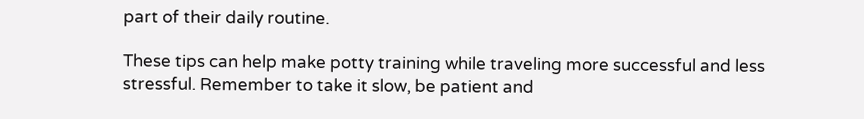part of their daily routine.

These tips can help make potty training while traveling more successful and less stressful. Remember to take it slow, be patient and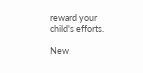reward your child's efforts.

New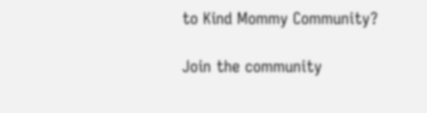to Kind Mommy Community?

Join the community